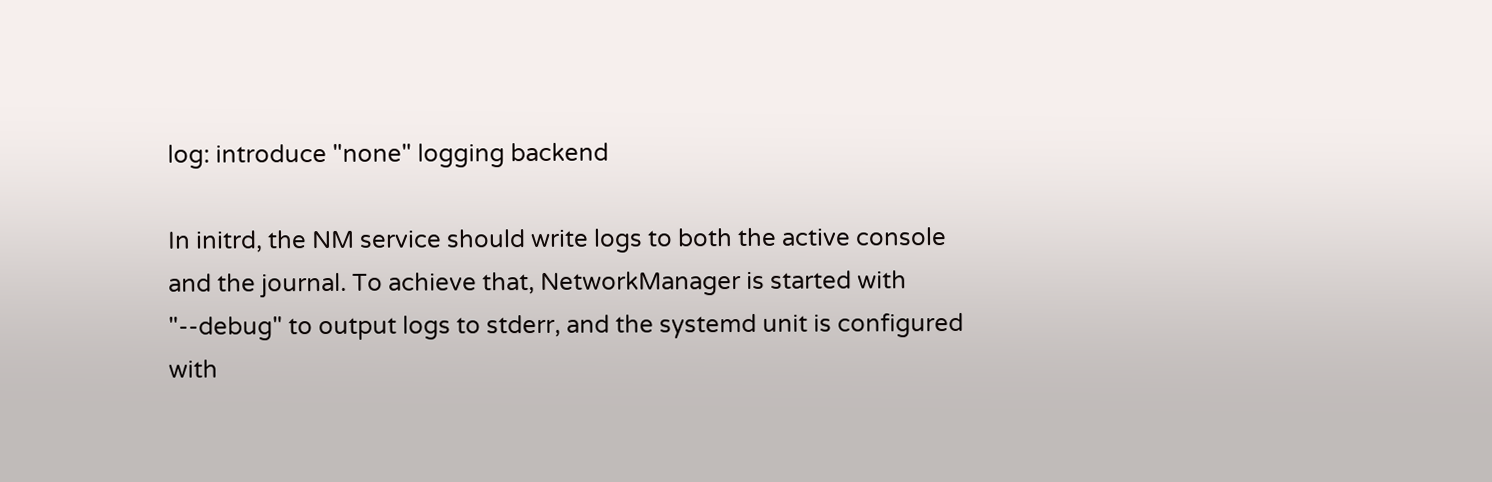log: introduce "none" logging backend

In initrd, the NM service should write logs to both the active console
and the journal. To achieve that, NetworkManager is started with
"--debug" to output logs to stderr, and the systemd unit is configured
with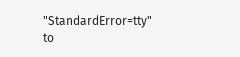"StandardError=tty" to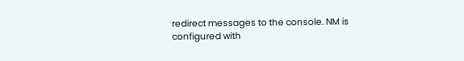redirect messages to the console. NM is
configured with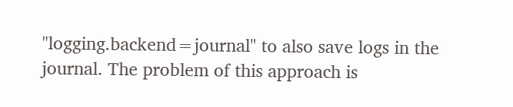"logging.backend=journal" to also save logs in the
journal. The problem of this approach is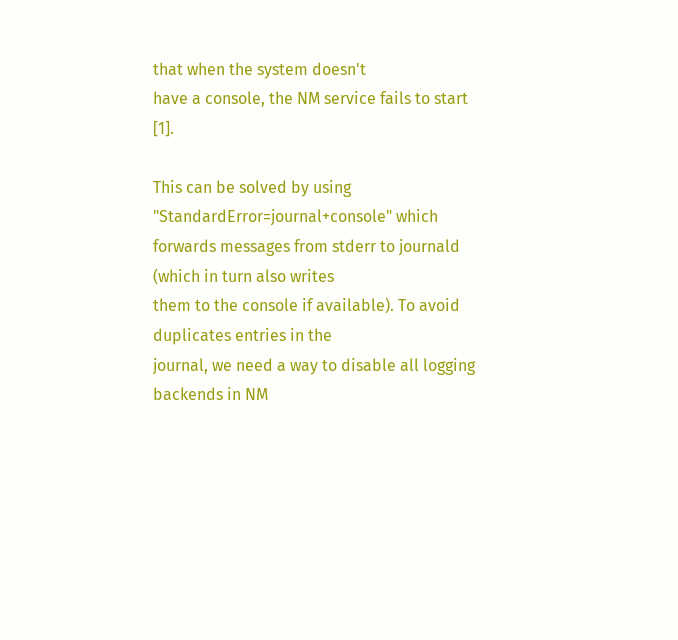that when the system doesn't
have a console, the NM service fails to start [1].

This can be solved by using "StandardError=journal+console" which
forwards messages from stderr to journald (which in turn also writes
them to the console if available). To avoid duplicates entries in the
journal, we need a way to disable all logging backends in NM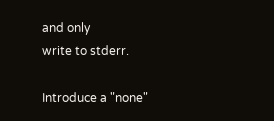and only
write to stderr.

Introduce a "none"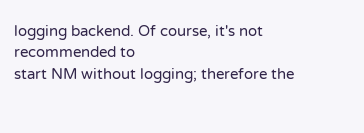logging backend. Of course, it's not recommended to
start NM without logging; therefore the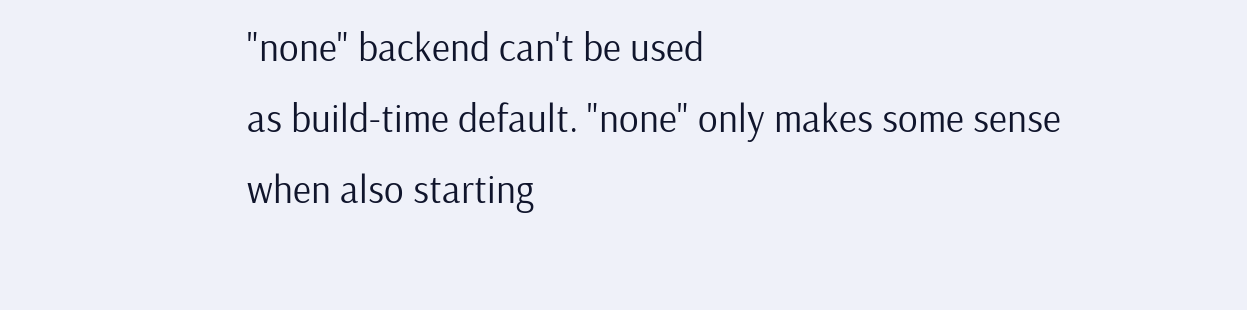"none" backend can't be used
as build-time default. "none" only makes some sense when also starting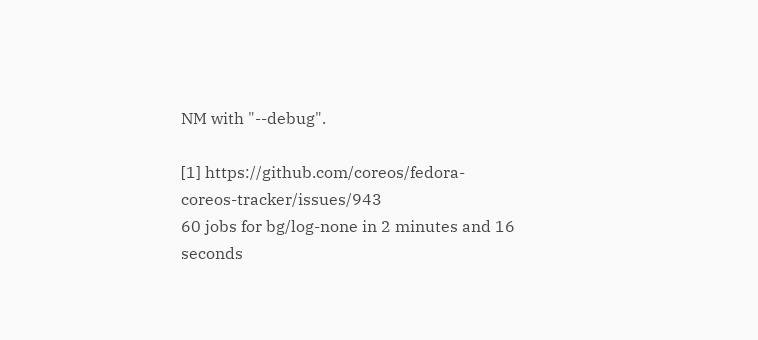NM with "--debug".

[1] https://github.com/coreos/fedora-coreos-tracker/issues/943
60 jobs for bg/log-none in 2 minutes and 16 seconds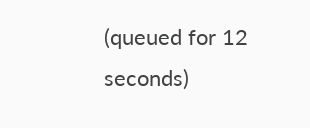(queued for 12 seconds)